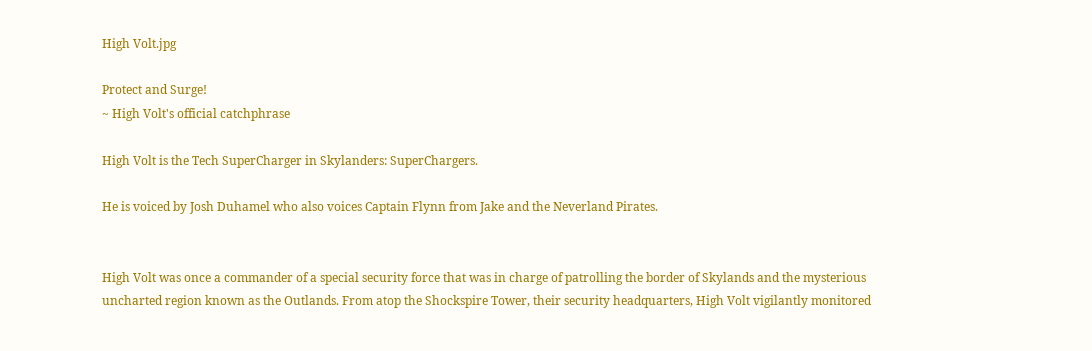High Volt.jpg

Protect and Surge!
~ High Volt's official catchphrase

High Volt is the Tech SuperCharger in Skylanders: SuperChargers.

He is voiced by Josh Duhamel who also voices Captain Flynn from Jake and the Neverland Pirates.


High Volt was once a commander of a special security force that was in charge of patrolling the border of Skylands and the mysterious uncharted region known as the Outlands. From atop the Shockspire Tower, their security headquarters, High Volt vigilantly monitored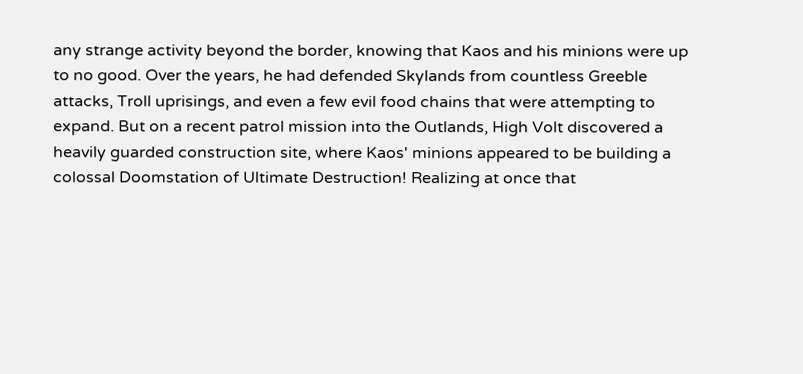any strange activity beyond the border, knowing that Kaos and his minions were up to no good. Over the years, he had defended Skylands from countless Greeble attacks, Troll uprisings, and even a few evil food chains that were attempting to expand. But on a recent patrol mission into the Outlands, High Volt discovered a heavily guarded construction site, where Kaos' minions appeared to be building a colossal Doomstation of Ultimate Destruction! Realizing at once that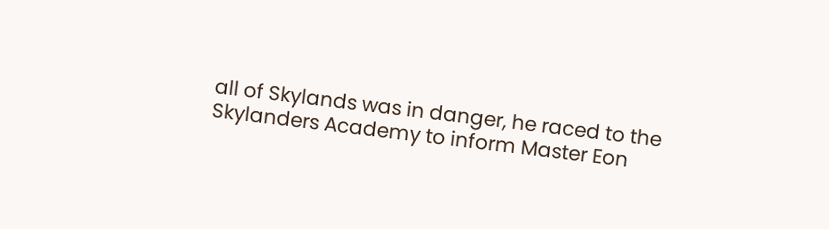all of Skylands was in danger, he raced to the Skylanders Academy to inform Master Eon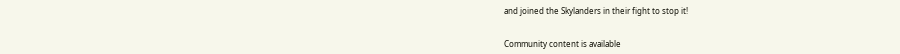and joined the Skylanders in their fight to stop it!


Community content is available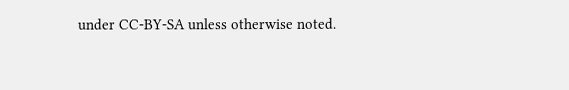under CC-BY-SA unless otherwise noted.